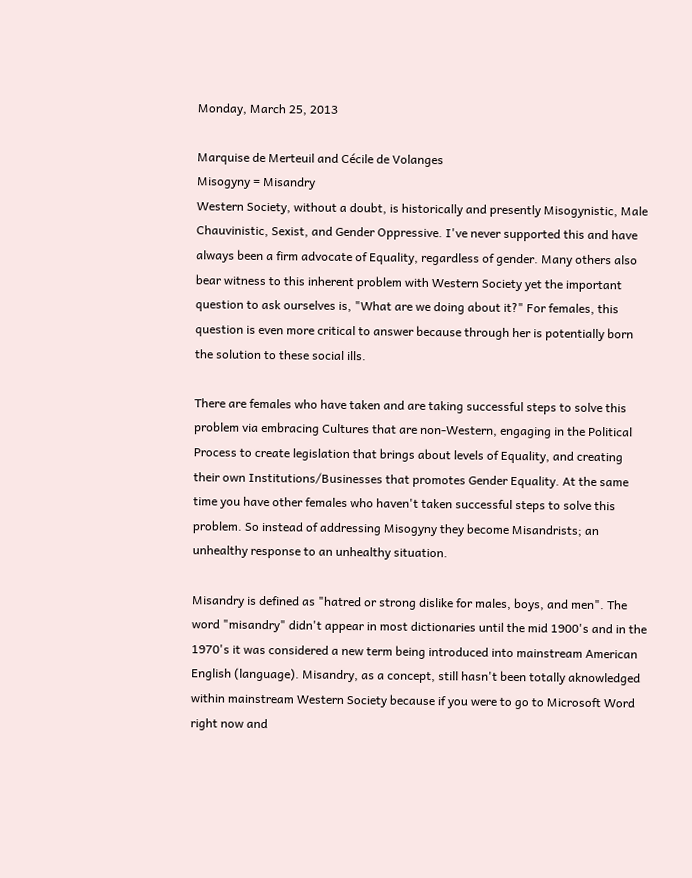Monday, March 25, 2013

Marquise de Merteuil and Cécile de Volanges
Misogyny = Misandry
Western Society, without a doubt, is historically and presently Misogynistic, Male Chauvinistic, Sexist, and Gender Oppressive. I've never supported this and have always been a firm advocate of Equality, regardless of gender. Many others also bear witness to this inherent problem with Western Society yet the important question to ask ourselves is, "What are we doing about it?" For females, this question is even more critical to answer because through her is potentially born the solution to these social ills.

There are females who have taken and are taking successful steps to solve this problem via embracing Cultures that are non-Western, engaging in the Political Process to create legislation that brings about levels of Equality, and creating their own Institutions/Businesses that promotes Gender Equality. At the same time you have other females who haven't taken successful steps to solve this problem. So instead of addressing Misogyny they become Misandrists; an unhealthy response to an unhealthy situation.

Misandry is defined as "hatred or strong dislike for males, boys, and men". The word "misandry" didn't appear in most dictionaries until the mid 1900's and in the 1970's it was considered a new term being introduced into mainstream American English (language). Misandry, as a concept, still hasn't been totally aknowledged within mainstream Western Society because if you were to go to Microsoft Word right now and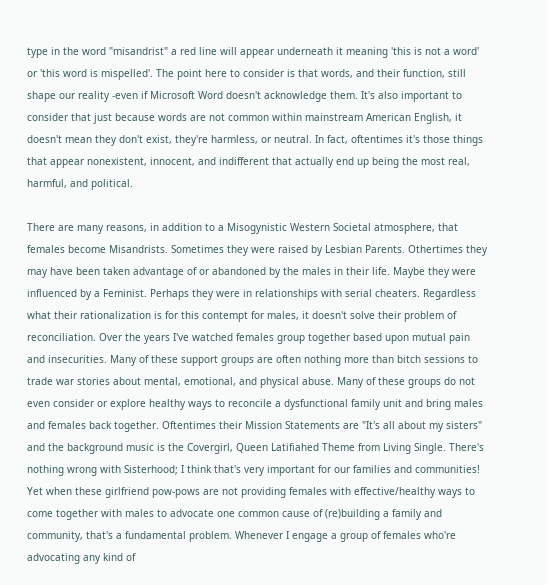type in the word "misandrist" a red line will appear underneath it meaning 'this is not a word' or 'this word is mispelled'. The point here to consider is that words, and their function, still shape our reality -even if Microsoft Word doesn't acknowledge them. It's also important to consider that just because words are not common within mainstream American English, it doesn't mean they don't exist, they're harmless, or neutral. In fact, oftentimes it's those things that appear nonexistent, innocent, and indifferent that actually end up being the most real, harmful, and political.

There are many reasons, in addition to a Misogynistic Western Societal atmosphere, that females become Misandrists. Sometimes they were raised by Lesbian Parents. Othertimes they may have been taken advantage of or abandoned by the males in their life. Maybe they were influenced by a Feminist. Perhaps they were in relationships with serial cheaters. Regardless what their rationalization is for this contempt for males, it doesn't solve their problem of reconciliation. Over the years I've watched females group together based upon mutual pain and insecurities. Many of these support groups are often nothing more than bitch sessions to trade war stories about mental, emotional, and physical abuse. Many of these groups do not even consider or explore healthy ways to reconcile a dysfunctional family unit and bring males and females back together. Oftentimes their Mission Statements are "It's all about my sisters" and the background music is the Covergirl, Queen Latifiahed Theme from Living Single. There's nothing wrong with Sisterhood; I think that's very important for our families and communities! Yet when these girlfriend pow-pows are not providing females with effective/healthy ways to come together with males to advocate one common cause of (re)building a family and community, that's a fundamental problem. Whenever I engage a group of females who're advocating any kind of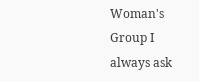Woman's Group I always ask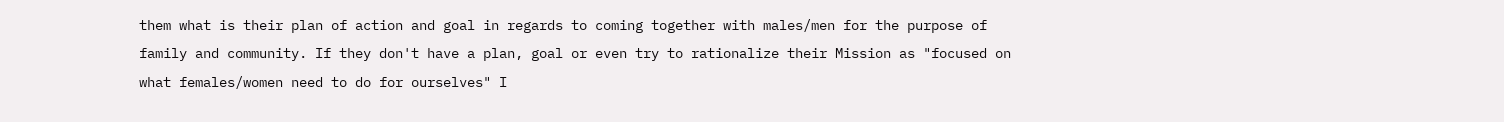them what is their plan of action and goal in regards to coming together with males/men for the purpose of family and community. If they don't have a plan, goal or even try to rationalize their Mission as "focused on what females/women need to do for ourselves" I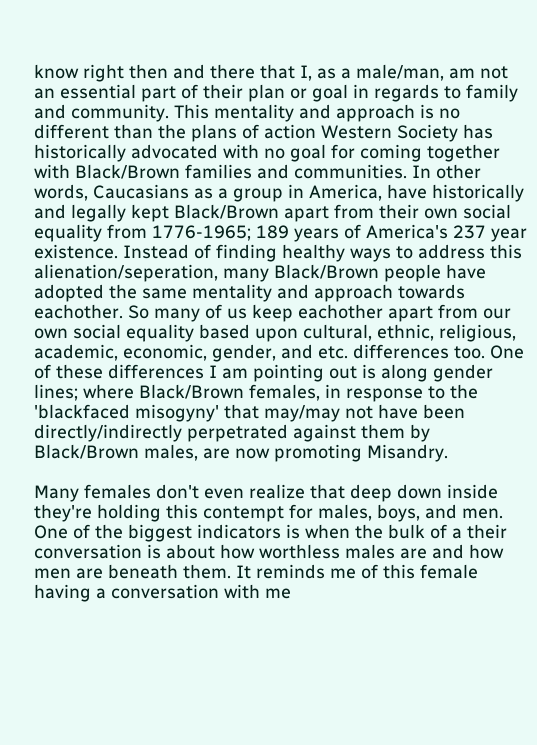know right then and there that I, as a male/man, am not an essential part of their plan or goal in regards to family and community. This mentality and approach is no different than the plans of action Western Society has historically advocated with no goal for coming together with Black/Brown families and communities. In other words, Caucasians as a group in America, have historically and legally kept Black/Brown apart from their own social equality from 1776-1965; 189 years of America's 237 year existence. Instead of finding healthy ways to address this alienation/seperation, many Black/Brown people have adopted the same mentality and approach towards eachother. So many of us keep eachother apart from our own social equality based upon cultural, ethnic, religious, academic, economic, gender, and etc. differences too. One of these differences I am pointing out is along gender lines; where Black/Brown females, in response to the 'blackfaced misogyny' that may/may not have been directly/indirectly perpetrated against them by Black/Brown males, are now promoting Misandry.

Many females don't even realize that deep down inside they're holding this contempt for males, boys, and men. One of the biggest indicators is when the bulk of a their conversation is about how worthless males are and how men are beneath them. It reminds me of this female having a conversation with me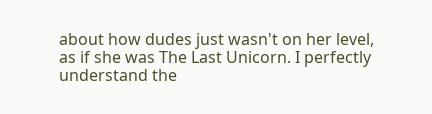about how dudes just wasn't on her level, as if she was The Last Unicorn. I perfectly understand the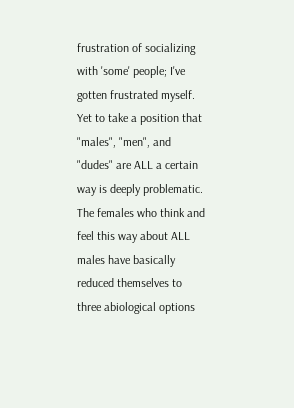frustration of socializing with 'some' people; I've gotten frustrated myself. Yet to take a position that "males", "men", and "dudes" are ALL a certain way is deeply problematic. The females who think and feel this way about ALL males have basically reduced themselves to three abiological options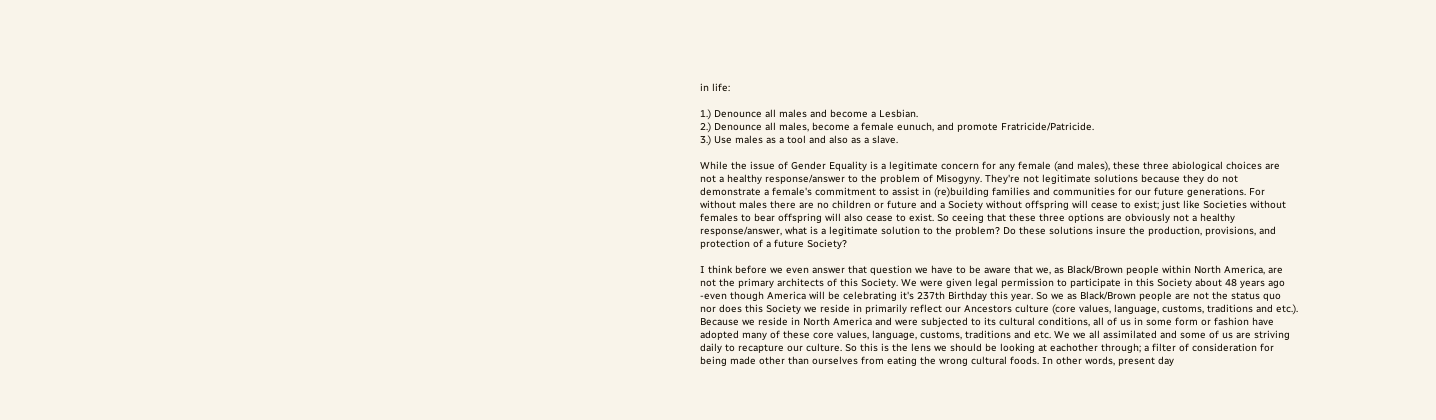in life:

1.) Denounce all males and become a Lesbian.
2.) Denounce all males, become a female eunuch, and promote Fratricide/Patricide.
3.) Use males as a tool and also as a slave.

While the issue of Gender Equality is a legitimate concern for any female (and males), these three abiological choices are not a healthy response/answer to the problem of Misogyny. They're not legitimate solutions because they do not demonstrate a female's commitment to assist in (re)building families and communities for our future generations. For without males there are no children or future and a Society without offspring will cease to exist; just like Societies without females to bear offspring will also cease to exist. So ceeing that these three options are obviously not a healthy response/answer, what is a legitimate solution to the problem? Do these solutions insure the production, provisions, and protection of a future Society?

I think before we even answer that question we have to be aware that we, as Black/Brown people within North America, are not the primary architects of this Society. We were given legal permission to participate in this Society about 48 years ago -even though America will be celebrating it's 237th Birthday this year. So we as Black/Brown people are not the status quo nor does this Society we reside in primarily reflect our Ancestors culture (core values, language, customs, traditions and etc.). Because we reside in North America and were subjected to its cultural conditions, all of us in some form or fashion have adopted many of these core values, language, customs, traditions and etc. We we all assimilated and some of us are striving daily to recapture our culture. So this is the lens we should be looking at eachother through; a filter of consideration for being made other than ourselves from eating the wrong cultural foods. In other words, present day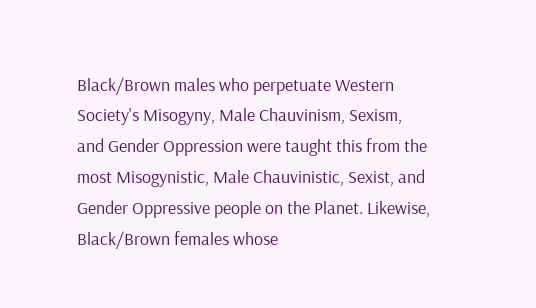Black/Brown males who perpetuate Western Society's Misogyny, Male Chauvinism, Sexism, and Gender Oppression were taught this from the most Misogynistic, Male Chauvinistic, Sexist, and Gender Oppressive people on the Planet. Likewise, Black/Brown females whose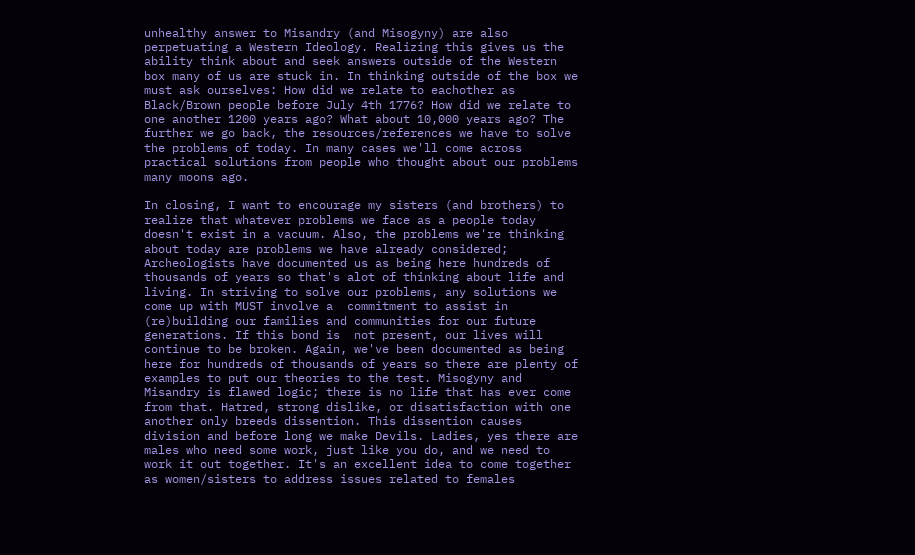unhealthy answer to Misandry (and Misogyny) are also perpetuating a Western Ideology. Realizing this gives us the ability think about and seek answers outside of the Western box many of us are stuck in. In thinking outside of the box we must ask ourselves: How did we relate to eachother as Black/Brown people before July 4th 1776? How did we relate to one another 1200 years ago? What about 10,000 years ago? The further we go back, the resources/references we have to solve the problems of today. In many cases we'll come across practical solutions from people who thought about our problems many moons ago.

In closing, I want to encourage my sisters (and brothers) to realize that whatever problems we face as a people today doesn't exist in a vacuum. Also, the problems we're thinking about today are problems we have already considered; Archeologists have documented us as being here hundreds of thousands of years so that's alot of thinking about life and living. In striving to solve our problems, any solutions we come up with MUST involve a  commitment to assist in (re)building our families and communities for our future generations. If this bond is  not present, our lives will continue to be broken. Again, we've been documented as being here for hundreds of thousands of years so there are plenty of examples to put our theories to the test. Misogyny and Misandry is flawed logic; there is no life that has ever come from that. Hatred, strong dislike, or disatisfaction with one another only breeds dissention. This dissention causes division and before long we make Devils. Ladies, yes there are males who need some work, just like you do, and we need to work it out together. It's an excellent idea to come together as women/sisters to address issues related to females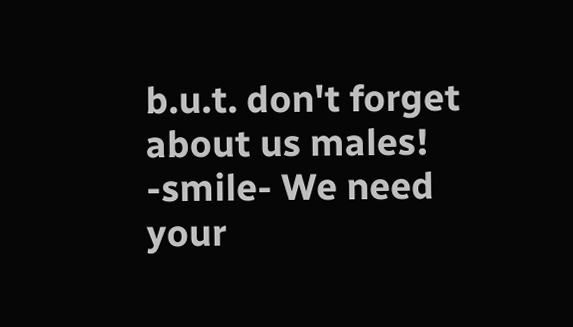b.u.t. don't forget about us males! -smile- We need your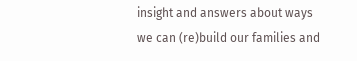insight and answers about ways we can (re)build our families and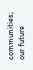communities; our future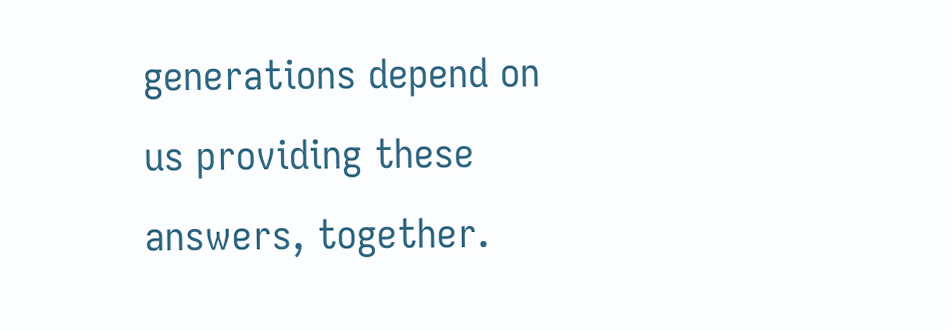generations depend on us providing these answers, together.